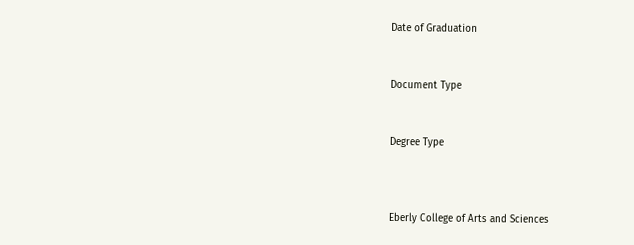Date of Graduation


Document Type


Degree Type



Eberly College of Arts and Sciences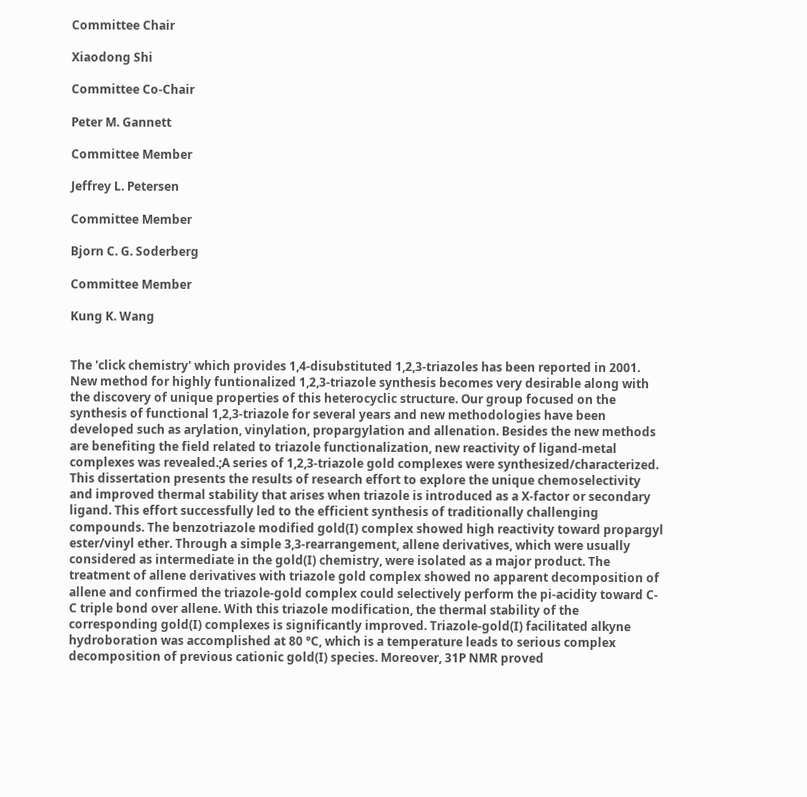Committee Chair

Xiaodong Shi

Committee Co-Chair

Peter M. Gannett

Committee Member

Jeffrey L. Petersen

Committee Member

Bjorn C. G. Soderberg

Committee Member

Kung K. Wang


The 'click chemistry' which provides 1,4-disubstituted 1,2,3-triazoles has been reported in 2001. New method for highly funtionalized 1,2,3-triazole synthesis becomes very desirable along with the discovery of unique properties of this heterocyclic structure. Our group focused on the synthesis of functional 1,2,3-triazole for several years and new methodologies have been developed such as arylation, vinylation, propargylation and allenation. Besides the new methods are benefiting the field related to triazole functionalization, new reactivity of ligand-metal complexes was revealed.;A series of 1,2,3-triazole gold complexes were synthesized/characterized. This dissertation presents the results of research effort to explore the unique chemoselectivity and improved thermal stability that arises when triazole is introduced as a X-factor or secondary ligand. This effort successfully led to the efficient synthesis of traditionally challenging compounds. The benzotriazole modified gold(I) complex showed high reactivity toward propargyl ester/vinyl ether. Through a simple 3,3-rearrangement, allene derivatives, which were usually considered as intermediate in the gold(I) chemistry, were isolated as a major product. The treatment of allene derivatives with triazole gold complex showed no apparent decomposition of allene and confirmed the triazole-gold complex could selectively perform the pi-acidity toward C-C triple bond over allene. With this triazole modification, the thermal stability of the corresponding gold(I) complexes is significantly improved. Triazole-gold(I) facilitated alkyne hydroboration was accomplished at 80 °C, which is a temperature leads to serious complex decomposition of previous cationic gold(I) species. Moreover, 31P NMR proved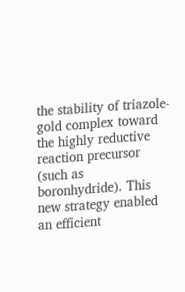the stability of triazole-gold complex toward the highly reductive reaction precursor (such as boronhydride). This new strategy enabled an efficient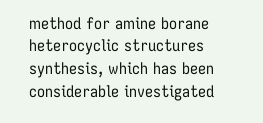method for amine borane heterocyclic structures synthesis, which has been considerable investigated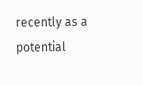recently as a potential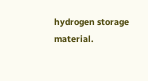hydrogen storage material.